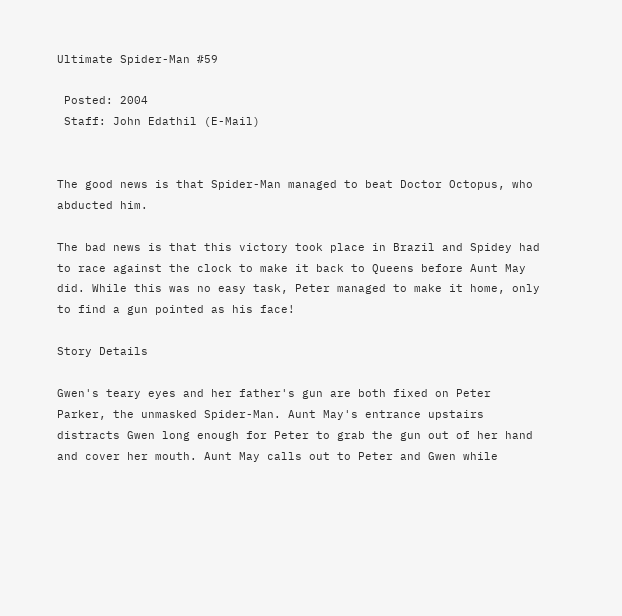Ultimate Spider-Man #59

 Posted: 2004
 Staff: John Edathil (E-Mail)


The good news is that Spider-Man managed to beat Doctor Octopus, who abducted him.

The bad news is that this victory took place in Brazil and Spidey had to race against the clock to make it back to Queens before Aunt May did. While this was no easy task, Peter managed to make it home, only to find a gun pointed as his face!

Story Details

Gwen's teary eyes and her father's gun are both fixed on Peter Parker, the unmasked Spider-Man. Aunt May's entrance upstairs distracts Gwen long enough for Peter to grab the gun out of her hand and cover her mouth. Aunt May calls out to Peter and Gwen while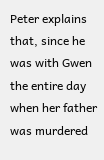Peter explains that, since he was with Gwen the entire day when her father was murdered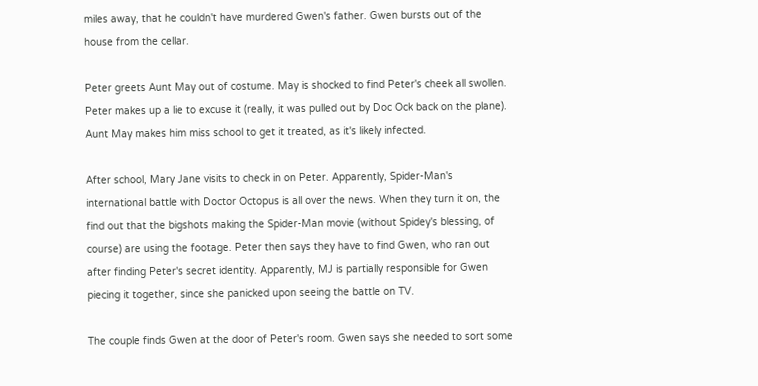miles away, that he couldn't have murdered Gwen's father. Gwen bursts out of the house from the cellar.

Peter greets Aunt May out of costume. May is shocked to find Peter's cheek all swollen. Peter makes up a lie to excuse it (really, it was pulled out by Doc Ock back on the plane). Aunt May makes him miss school to get it treated, as it's likely infected.

After school, Mary Jane visits to check in on Peter. Apparently, Spider-Man's international battle with Doctor Octopus is all over the news. When they turn it on, the find out that the bigshots making the Spider-Man movie (without Spidey's blessing, of course) are using the footage. Peter then says they have to find Gwen, who ran out after finding Peter's secret identity. Apparently, MJ is partially responsible for Gwen piecing it together, since she panicked upon seeing the battle on TV.

The couple finds Gwen at the door of Peter's room. Gwen says she needed to sort some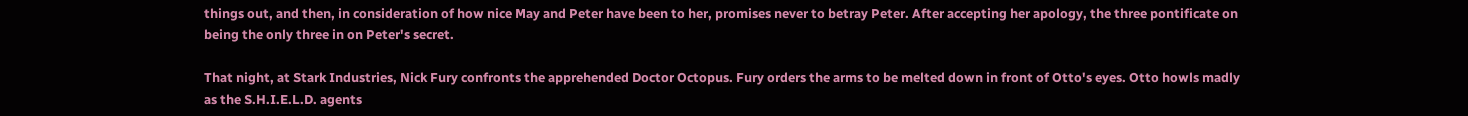things out, and then, in consideration of how nice May and Peter have been to her, promises never to betray Peter. After accepting her apology, the three pontificate on being the only three in on Peter's secret.

That night, at Stark Industries, Nick Fury confronts the apprehended Doctor Octopus. Fury orders the arms to be melted down in front of Otto's eyes. Otto howls madly as the S.H.I.E.L.D. agents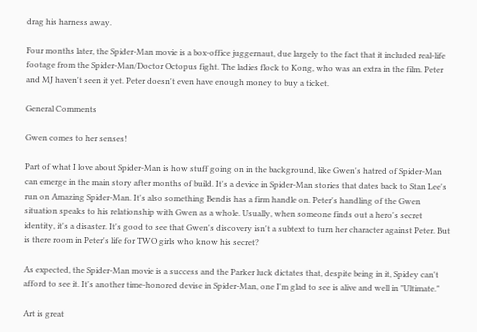drag his harness away.

Four months later, the Spider-Man movie is a box-office juggernaut, due largely to the fact that it included real-life footage from the Spider-Man/Doctor Octopus fight. The ladies flock to Kong, who was an extra in the film. Peter and MJ haven't seen it yet. Peter doesn't even have enough money to buy a ticket.

General Comments

Gwen comes to her senses!

Part of what I love about Spider-Man is how stuff going on in the background, like Gwen's hatred of Spider-Man can emerge in the main story after months of build. It's a device in Spider-Man stories that dates back to Stan Lee's run on Amazing Spider-Man. It's also something Bendis has a firm handle on. Peter's handling of the Gwen situation speaks to his relationship with Gwen as a whole. Usually, when someone finds out a hero's secret identity, it's a disaster. It's good to see that Gwen's discovery isn't a subtext to turn her character against Peter. But is there room in Peter's life for TWO girls who know his secret?

As expected, the Spider-Man movie is a success and the Parker luck dictates that, despite being in it, Spidey can't afford to see it. It's another time-honored devise in Spider-Man, one I'm glad to see is alive and well in "Ultimate."

Art is great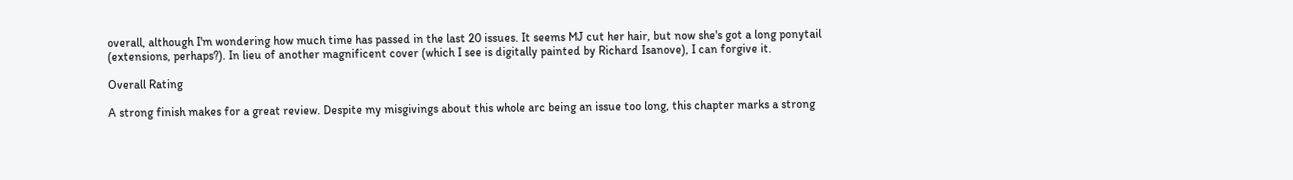overall, although I'm wondering how much time has passed in the last 20 issues. It seems MJ cut her hair, but now she's got a long ponytail (extensions, perhaps?). In lieu of another magnificent cover (which I see is digitally painted by Richard Isanove), I can forgive it.

Overall Rating

A strong finish makes for a great review. Despite my misgivings about this whole arc being an issue too long, this chapter marks a strong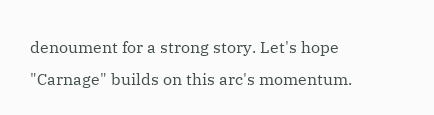denoument for a strong story. Let's hope "Carnage" builds on this arc's momentum.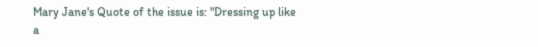Mary Jane's Quote of the issue is: "Dressing up like a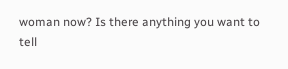woman now? Is there anything you want to tell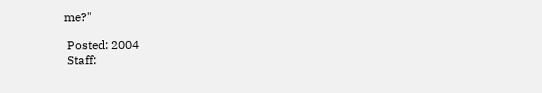me?"

 Posted: 2004
 Staff: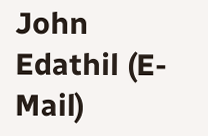John Edathil (E-Mail)